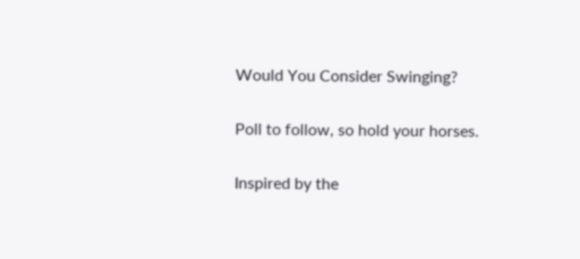Would You Consider Swinging?

Poll to follow, so hold your horses.

Inspired by the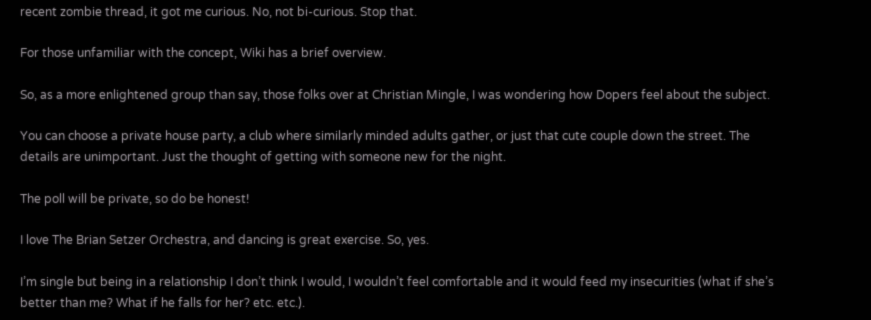recent zombie thread, it got me curious. No, not bi-curious. Stop that.

For those unfamiliar with the concept, Wiki has a brief overview.

So, as a more enlightened group than say, those folks over at Christian Mingle, I was wondering how Dopers feel about the subject.

You can choose a private house party, a club where similarly minded adults gather, or just that cute couple down the street. The details are unimportant. Just the thought of getting with someone new for the night.

The poll will be private, so do be honest!

I love The Brian Setzer Orchestra, and dancing is great exercise. So, yes.

I’m single but being in a relationship I don’t think I would, I wouldn’t feel comfortable and it would feed my insecurities (what if she’s better than me? What if he falls for her? etc. etc.).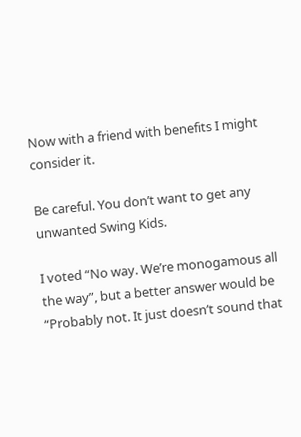Now with a friend with benefits I might consider it.

Be careful. You don’t want to get any unwanted Swing Kids.

I voted “No way. We’re monogamous all the way”, but a better answer would be “Probably not. It just doesn’t sound that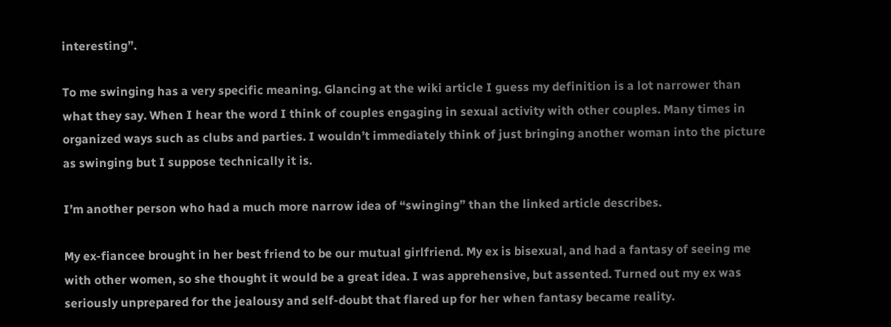interesting”.

To me swinging has a very specific meaning. Glancing at the wiki article I guess my definition is a lot narrower than what they say. When I hear the word I think of couples engaging in sexual activity with other couples. Many times in organized ways such as clubs and parties. I wouldn’t immediately think of just bringing another woman into the picture as swinging but I suppose technically it is.

I’m another person who had a much more narrow idea of “swinging” than the linked article describes.

My ex-fiancee brought in her best friend to be our mutual girlfriend. My ex is bisexual, and had a fantasy of seeing me with other women, so she thought it would be a great idea. I was apprehensive, but assented. Turned out my ex was seriously unprepared for the jealousy and self-doubt that flared up for her when fantasy became reality.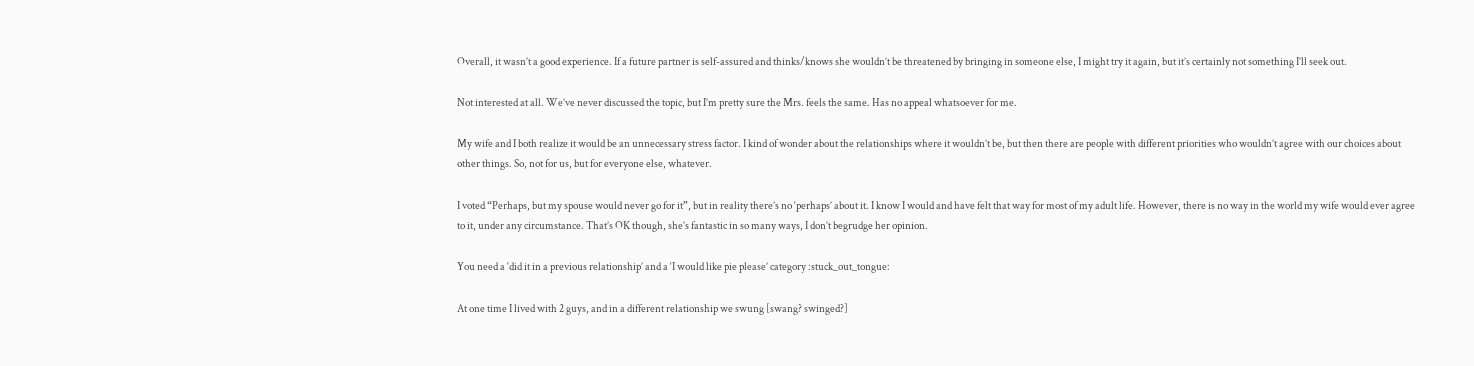Overall, it wasn’t a good experience. If a future partner is self-assured and thinks/knows she wouldn’t be threatened by bringing in someone else, I might try it again, but it’s certainly not something I’ll seek out.

Not interested at all. We’ve never discussed the topic, but I’m pretty sure the Mrs. feels the same. Has no appeal whatsoever for me.

My wife and I both realize it would be an unnecessary stress factor. I kind of wonder about the relationships where it wouldn’t be, but then there are people with different priorities who wouldn’t agree with our choices about other things. So, not for us, but for everyone else, whatever.

I voted “Perhaps, but my spouse would never go for it”, but in reality there’s no ‘perhaps’ about it. I know I would and have felt that way for most of my adult life. However, there is no way in the world my wife would ever agree to it, under any circumstance. That’s OK though, she’s fantastic in so many ways, I don’t begrudge her opinion.

You need a ‘did it in a previous relationship’ and a ‘I would like pie please’ category :stuck_out_tongue:

At one time I lived with 2 guys, and in a different relationship we swung [swang? swinged?]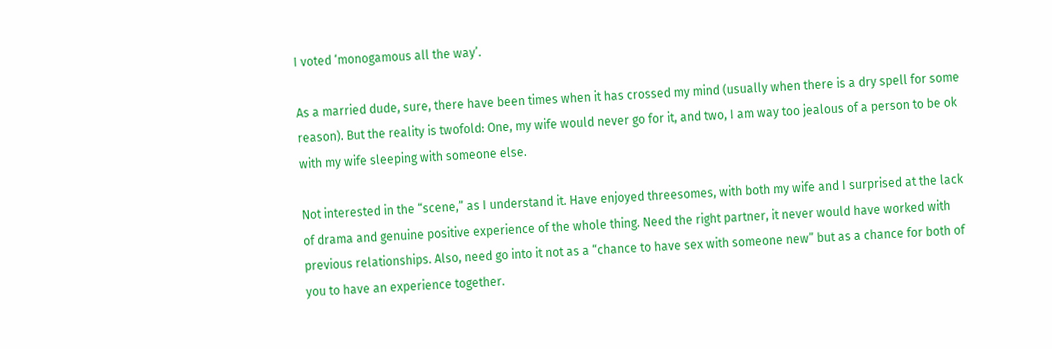I voted ‘monogamous all the way’.

As a married dude, sure, there have been times when it has crossed my mind (usually when there is a dry spell for some reason). But the reality is twofold: One, my wife would never go for it, and two, I am way too jealous of a person to be ok with my wife sleeping with someone else.

Not interested in the “scene,” as I understand it. Have enjoyed threesomes, with both my wife and I surprised at the lack of drama and genuine positive experience of the whole thing. Need the right partner, it never would have worked with previous relationships. Also, need go into it not as a “chance to have sex with someone new” but as a chance for both of you to have an experience together.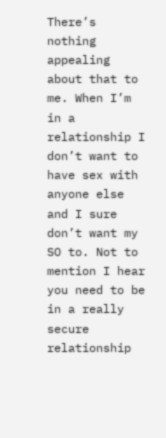There’s nothing appealing about that to me. When I’m in a relationship I don’t want to have sex with anyone else and I sure don’t want my SO to. Not to mention I hear you need to be in a really secure relationship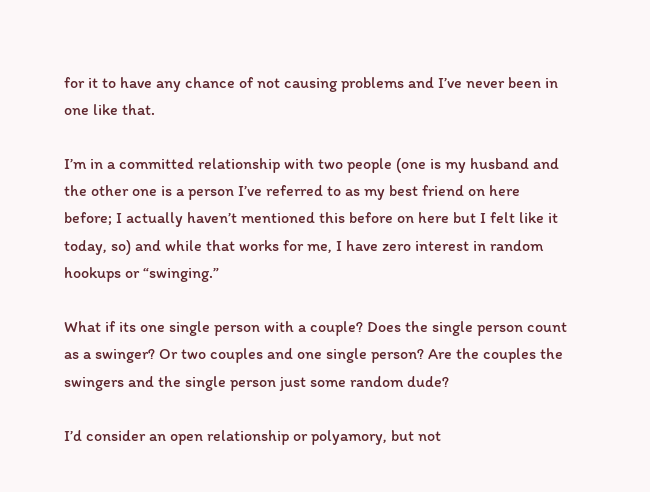for it to have any chance of not causing problems and I’ve never been in one like that.

I’m in a committed relationship with two people (one is my husband and the other one is a person I’ve referred to as my best friend on here before; I actually haven’t mentioned this before on here but I felt like it today, so) and while that works for me, I have zero interest in random hookups or “swinging.”

What if its one single person with a couple? Does the single person count as a swinger? Or two couples and one single person? Are the couples the swingers and the single person just some random dude?

I’d consider an open relationship or polyamory, but not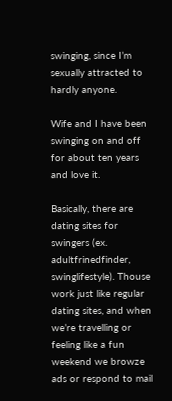swinging, since I’m sexually attracted to hardly anyone.

Wife and I have been swinging on and off for about ten years and love it.

Basically, there are dating sites for swingers (ex. adultfrinedfinder, swinglifestyle). Thouse work just like regular dating sites, and when we’re travelling or feeling like a fun weekend we browze ads or respond to mail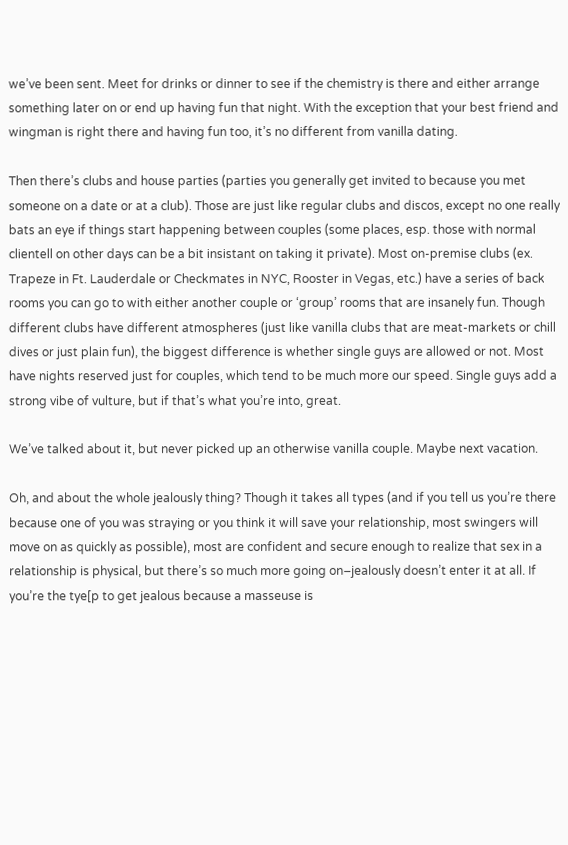we’ve been sent. Meet for drinks or dinner to see if the chemistry is there and either arrange something later on or end up having fun that night. With the exception that your best friend and wingman is right there and having fun too, it’s no different from vanilla dating.

Then there’s clubs and house parties (parties you generally get invited to because you met someone on a date or at a club). Those are just like regular clubs and discos, except no one really bats an eye if things start happening between couples (some places, esp. those with normal clientell on other days can be a bit insistant on taking it private). Most on-premise clubs (ex. Trapeze in Ft. Lauderdale or Checkmates in NYC, Rooster in Vegas, etc.) have a series of back rooms you can go to with either another couple or ‘group’ rooms that are insanely fun. Though different clubs have different atmospheres (just like vanilla clubs that are meat-markets or chill dives or just plain fun), the biggest difference is whether single guys are allowed or not. Most have nights reserved just for couples, which tend to be much more our speed. Single guys add a strong vibe of vulture, but if that’s what you’re into, great.

We’ve talked about it, but never picked up an otherwise vanilla couple. Maybe next vacation.

Oh, and about the whole jealously thing? Though it takes all types (and if you tell us you’re there because one of you was straying or you think it will save your relationship, most swingers will move on as quickly as possible), most are confident and secure enough to realize that sex in a relationship is physical, but there’s so much more going on–jealously doesn’t enter it at all. If you’re the tye[p to get jealous because a masseuse is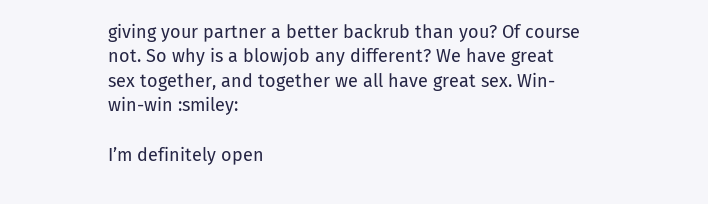giving your partner a better backrub than you? Of course not. So why is a blowjob any different? We have great sex together, and together we all have great sex. Win-win-win :smiley:

I’m definitely open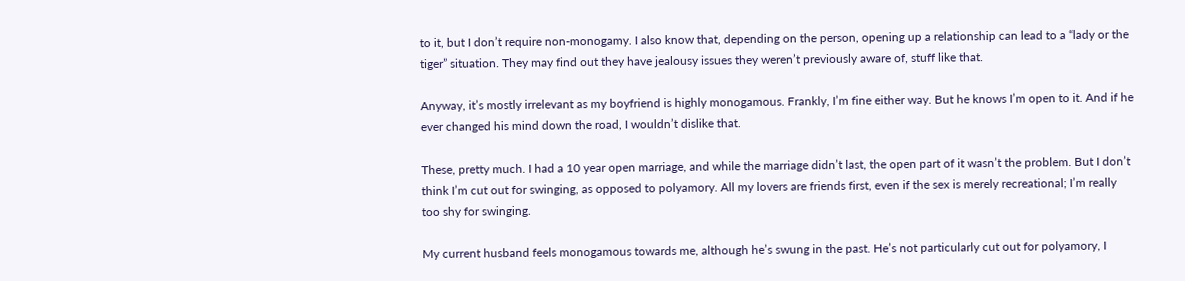to it, but I don’t require non-monogamy. I also know that, depending on the person, opening up a relationship can lead to a “lady or the tiger” situation. They may find out they have jealousy issues they weren’t previously aware of, stuff like that.

Anyway, it’s mostly irrelevant as my boyfriend is highly monogamous. Frankly, I’m fine either way. But he knows I’m open to it. And if he ever changed his mind down the road, I wouldn’t dislike that.

These, pretty much. I had a 10 year open marriage, and while the marriage didn’t last, the open part of it wasn’t the problem. But I don’t think I’m cut out for swinging, as opposed to polyamory. All my lovers are friends first, even if the sex is merely recreational; I’m really too shy for swinging.

My current husband feels monogamous towards me, although he’s swung in the past. He’s not particularly cut out for polyamory, I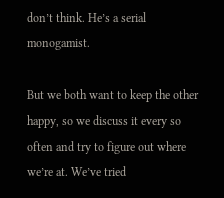don’t think. He’s a serial monogamist.

But we both want to keep the other happy, so we discuss it every so often and try to figure out where we’re at. We’ve tried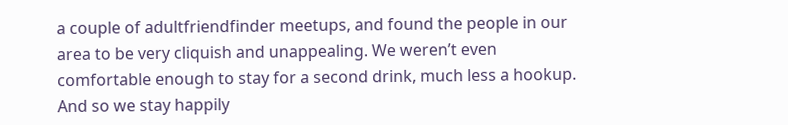a couple of adultfriendfinder meetups, and found the people in our area to be very cliquish and unappealing. We weren’t even comfortable enough to stay for a second drink, much less a hookup. And so we stay happily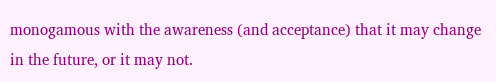monogamous with the awareness (and acceptance) that it may change in the future, or it may not.